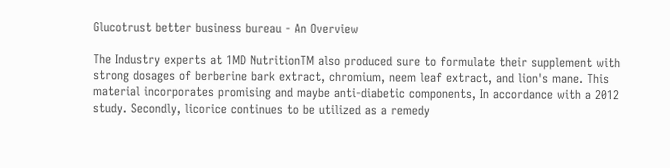Glucotrust better business bureau - An Overview

The Industry experts at 1MD NutritionTM also produced sure to formulate their supplement with strong dosages of berberine bark extract, chromium, neem leaf extract, and lion's mane. This material incorporates promising and maybe anti-diabetic components, In accordance with a 2012 study. Secondly, licorice continues to be utilized as a remedy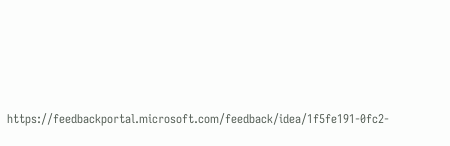https://feedbackportal.microsoft.com/feedback/idea/1f5fe191-0fc2-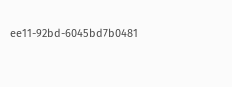ee11-92bd-6045bd7b0481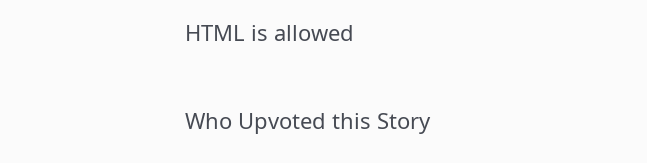HTML is allowed

Who Upvoted this Story